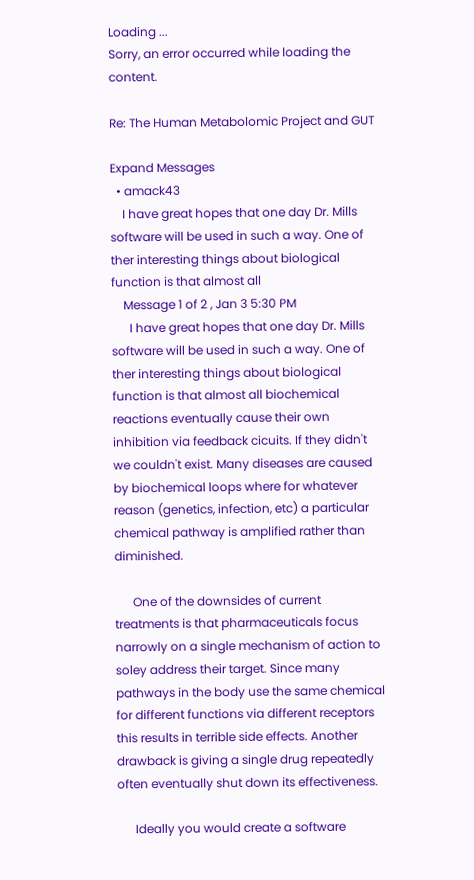Loading ...
Sorry, an error occurred while loading the content.

Re: The Human Metabolomic Project and GUT

Expand Messages
  • amack43
    I have great hopes that one day Dr. Mills software will be used in such a way. One of ther interesting things about biological function is that almost all
    Message 1 of 2 , Jan 3 5:30 PM
      I have great hopes that one day Dr. Mills software will be used in such a way. One of ther interesting things about biological function is that almost all biochemical reactions eventually cause their own inhibition via feedback cicuits. If they didn't we couldn't exist. Many diseases are caused by biochemical loops where for whatever reason (genetics, infection, etc) a particular chemical pathway is amplified rather than diminished.

      One of the downsides of current treatments is that pharmaceuticals focus narrowly on a single mechanism of action to soley address their target. Since many pathways in the body use the same chemical for different functions via different receptors this results in terrible side effects. Another drawback is giving a single drug repeatedly often eventually shut down its effectiveness.

      Ideally you would create a software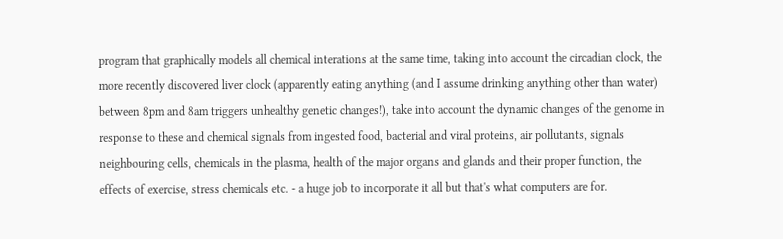program that graphically models all chemical interations at the same time, taking into account the circadian clock, the more recently discovered liver clock (apparently eating anything (and I assume drinking anything other than water) between 8pm and 8am triggers unhealthy genetic changes!), take into account the dynamic changes of the genome in response to these and chemical signals from ingested food, bacterial and viral proteins, air pollutants, signals neighbouring cells, chemicals in the plasma, health of the major organs and glands and their proper function, the effects of exercise, stress chemicals etc. - a huge job to incorporate it all but that's what computers are for.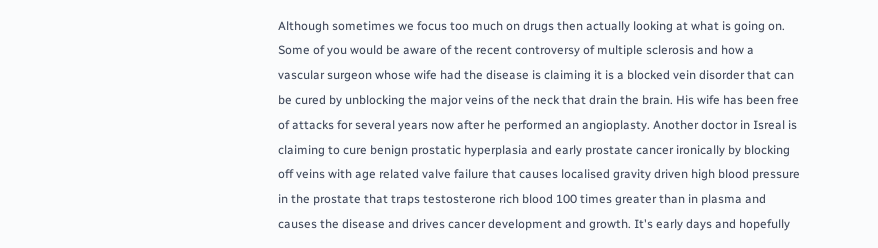Although sometimes we focus too much on drugs then actually looking at what is going on. Some of you would be aware of the recent controversy of multiple sclerosis and how a vascular surgeon whose wife had the disease is claiming it is a blocked vein disorder that can be cured by unblocking the major veins of the neck that drain the brain. His wife has been free of attacks for several years now after he performed an angioplasty. Another doctor in Isreal is claiming to cure benign prostatic hyperplasia and early prostate cancer ironically by blocking off veins with age related valve failure that causes localised gravity driven high blood pressure in the prostate that traps testosterone rich blood 100 times greater than in plasma and causes the disease and drives cancer development and growth. It's early days and hopefully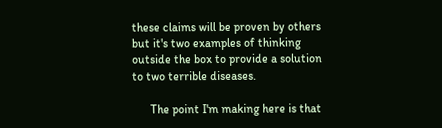these claims will be proven by others but it's two examples of thinking outside the box to provide a solution to two terrible diseases.

      The point I'm making here is that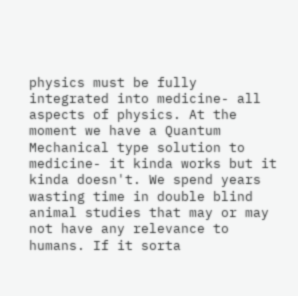physics must be fully integrated into medicine- all aspects of physics. At the moment we have a Quantum Mechanical type solution to medicine- it kinda works but it kinda doesn't. We spend years wasting time in double blind animal studies that may or may not have any relevance to humans. If it sorta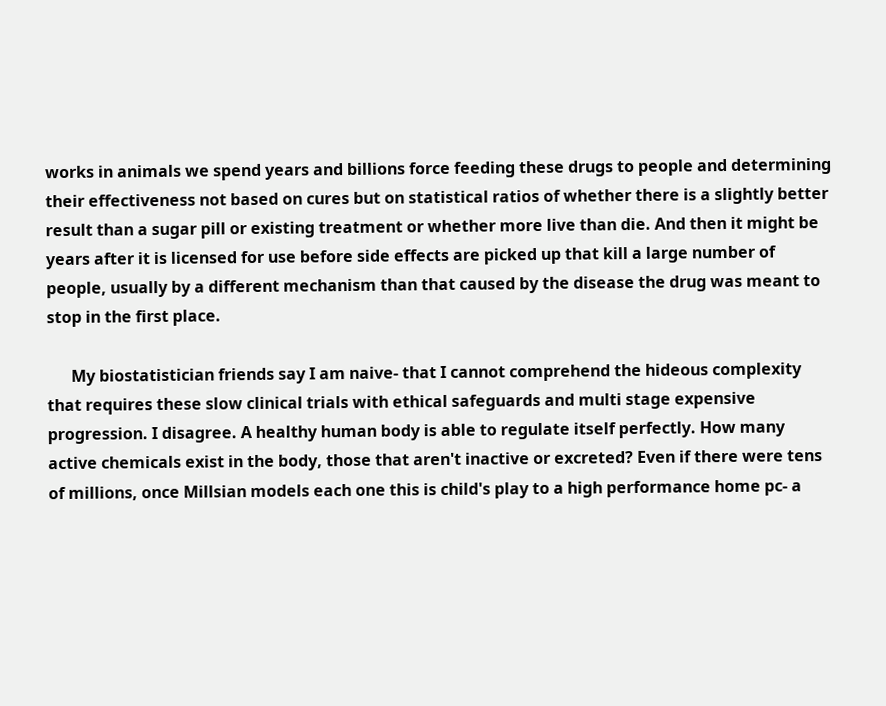works in animals we spend years and billions force feeding these drugs to people and determining their effectiveness not based on cures but on statistical ratios of whether there is a slightly better result than a sugar pill or existing treatment or whether more live than die. And then it might be years after it is licensed for use before side effects are picked up that kill a large number of people, usually by a different mechanism than that caused by the disease the drug was meant to stop in the first place.

      My biostatistician friends say I am naive- that I cannot comprehend the hideous complexity that requires these slow clinical trials with ethical safeguards and multi stage expensive progression. I disagree. A healthy human body is able to regulate itself perfectly. How many active chemicals exist in the body, those that aren't inactive or excreted? Even if there were tens of millions, once Millsian models each one this is child's play to a high performance home pc- a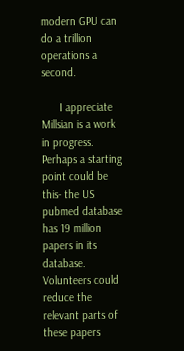modern GPU can do a trillion operations a second.

      I appreciate Millsian is a work in progress. Perhaps a starting point could be this- the US pubmed database has 19 million papers in its database. Volunteers could reduce the relevant parts of these papers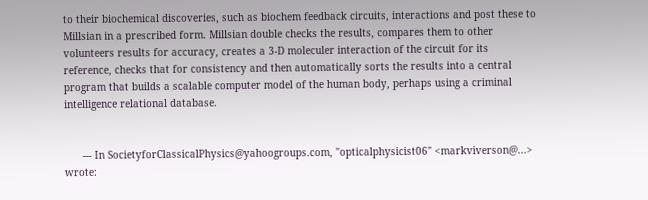to their biochemical discoveries, such as biochem feedback circuits, interactions and post these to Millsian in a prescribed form. Millsian double checks the results, compares them to other volunteers results for accuracy, creates a 3-D moleculer interaction of the circuit for its reference, checks that for consistency and then automatically sorts the results into a central program that builds a scalable computer model of the human body, perhaps using a criminal intelligence relational database.


      --- In SocietyforClassicalPhysics@yahoogroups.com, "opticalphysicist06" <markviverson@...> wrote: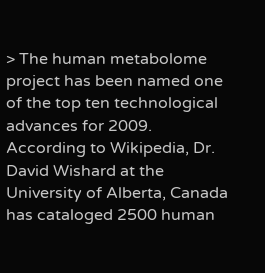> The human metabolome project has been named one of the top ten technological advances for 2009. According to Wikipedia, Dr. David Wishard at the University of Alberta, Canada has cataloged 2500 human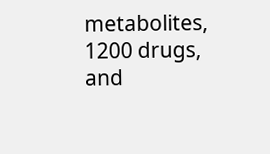metabolites, 1200 drugs, and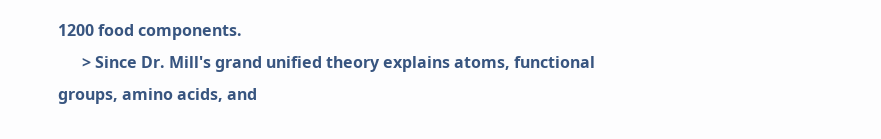1200 food components.
      > Since Dr. Mill's grand unified theory explains atoms, functional groups, amino acids, and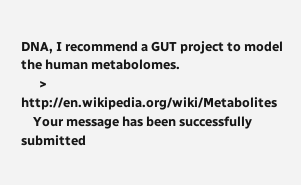DNA, I recommend a GUT project to model the human metabolomes.
      > http://en.wikipedia.org/wiki/Metabolites
    Your message has been successfully submitted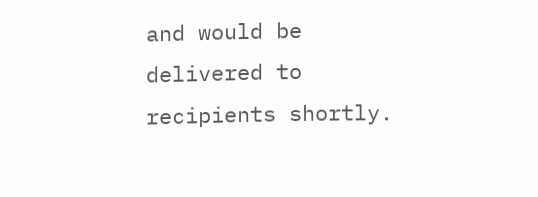and would be delivered to recipients shortly.